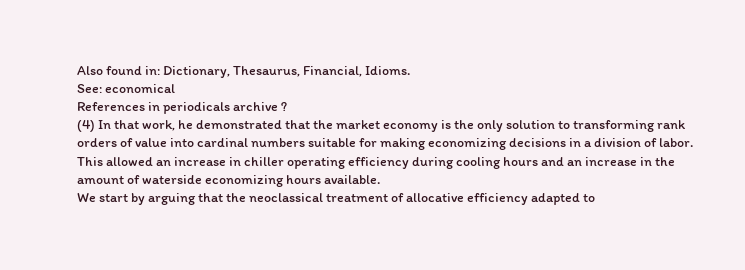Also found in: Dictionary, Thesaurus, Financial, Idioms.
See: economical
References in periodicals archive ?
(4) In that work, he demonstrated that the market economy is the only solution to transforming rank orders of value into cardinal numbers suitable for making economizing decisions in a division of labor.
This allowed an increase in chiller operating efficiency during cooling hours and an increase in the amount of waterside economizing hours available.
We start by arguing that the neoclassical treatment of allocative efficiency adapted to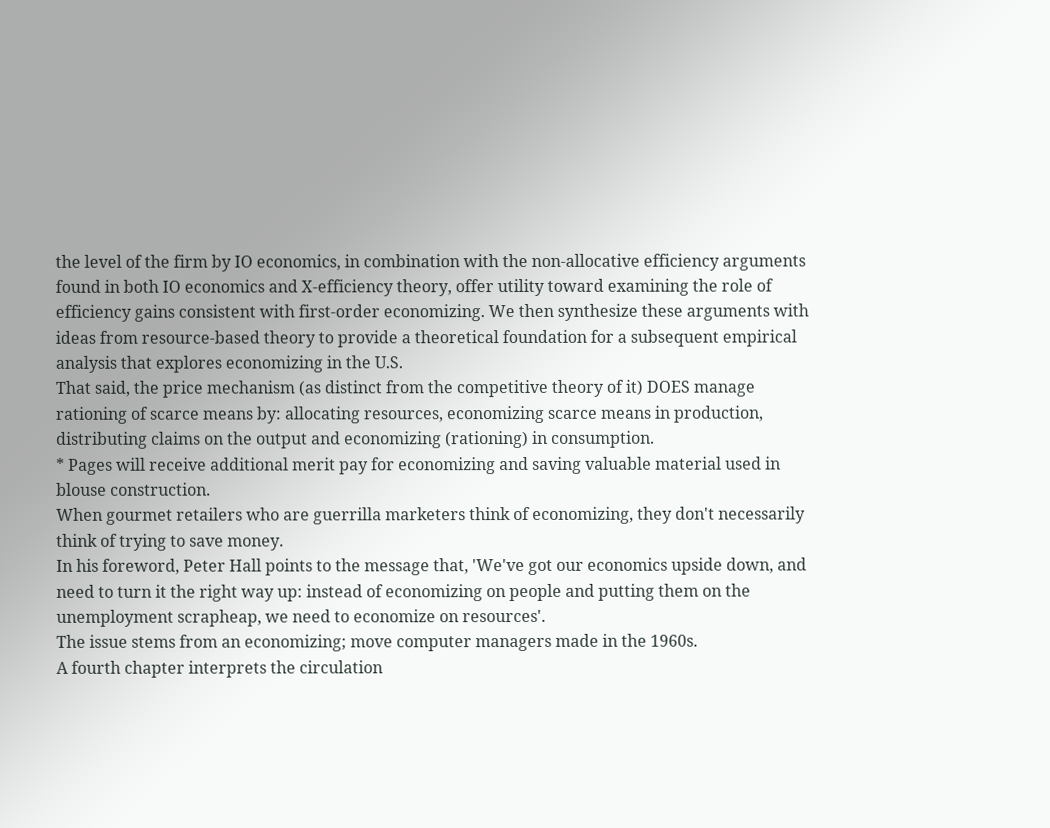the level of the firm by IO economics, in combination with the non-allocative efficiency arguments found in both IO economics and X-efficiency theory, offer utility toward examining the role of efficiency gains consistent with first-order economizing. We then synthesize these arguments with ideas from resource-based theory to provide a theoretical foundation for a subsequent empirical analysis that explores economizing in the U.S.
That said, the price mechanism (as distinct from the competitive theory of it) DOES manage rationing of scarce means by: allocating resources, economizing scarce means in production, distributing claims on the output and economizing (rationing) in consumption.
* Pages will receive additional merit pay for economizing and saving valuable material used in blouse construction.
When gourmet retailers who are guerrilla marketers think of economizing, they don't necessarily think of trying to save money.
In his foreword, Peter Hall points to the message that, 'We've got our economics upside down, and need to turn it the right way up: instead of economizing on people and putting them on the unemployment scrapheap, we need to economize on resources'.
The issue stems from an economizing; move computer managers made in the 1960s.
A fourth chapter interprets the circulation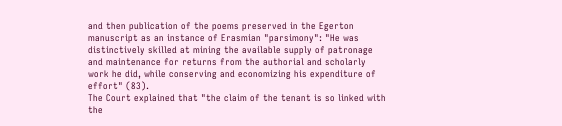and then publication of the poems preserved in the Egerton manuscript as an instance of Erasmian "parsimony": "He was distinctively skilled at mining the available supply of patronage and maintenance for returns from the authorial and scholarly work he did, while conserving and economizing his expenditure of effort" (83).
The Court explained that "the claim of the tenant is so linked with the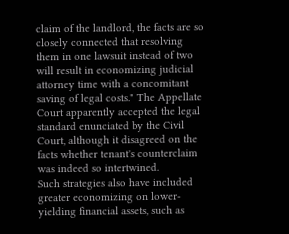claim of the landlord, the facts are so closely connected that resolving them in one lawsuit instead of two will result in economizing judicial attorney time with a concomitant saving of legal costs." The Appellate Court apparently accepted the legal standard enunciated by the Civil Court, although it disagreed on the facts whether tenant's counterclaim was indeed so intertwined.
Such strategies also have included greater economizing on lower-yielding financial assets, such as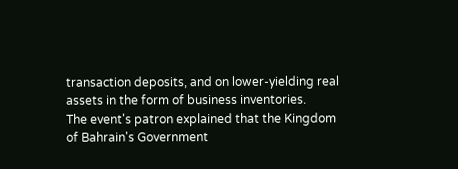transaction deposits, and on lower-yielding real assets in the form of business inventories.
The event's patron explained that the Kingdom of Bahrain's Government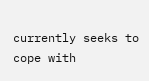currently seeks to cope with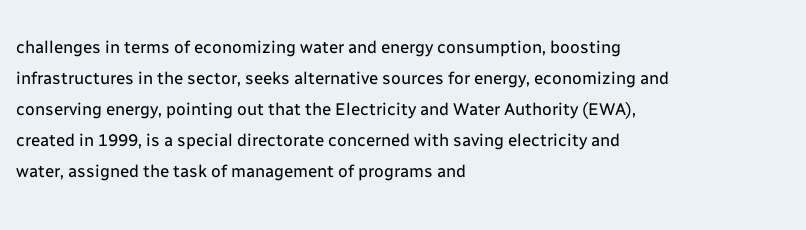challenges in terms of economizing water and energy consumption, boosting infrastructures in the sector, seeks alternative sources for energy, economizing and conserving energy, pointing out that the Electricity and Water Authority (EWA), created in 1999, is a special directorate concerned with saving electricity and water, assigned the task of management of programs and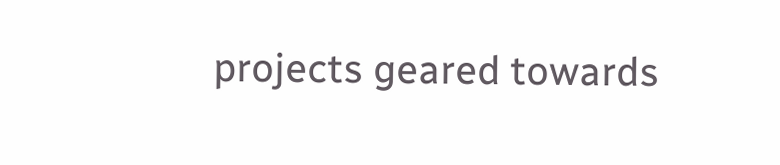projects geared towards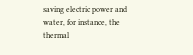saving electric power and water, for instance, the thermal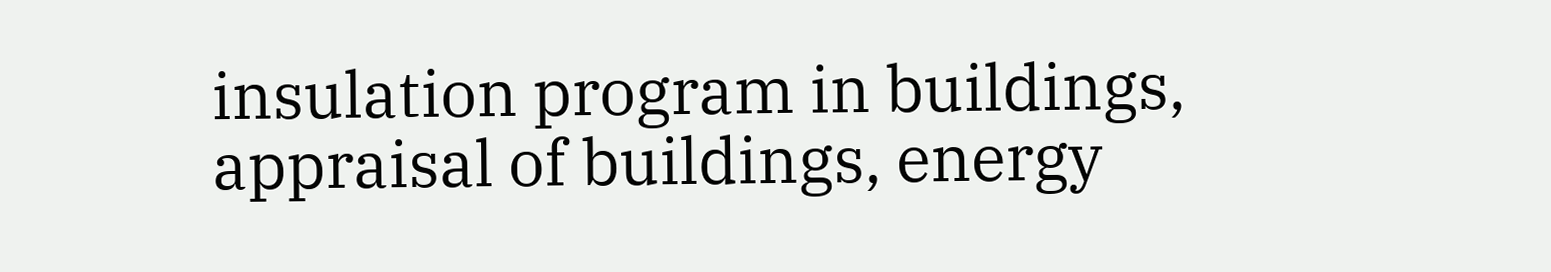insulation program in buildings, appraisal of buildings, energy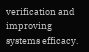verification and improving systems efficacy.